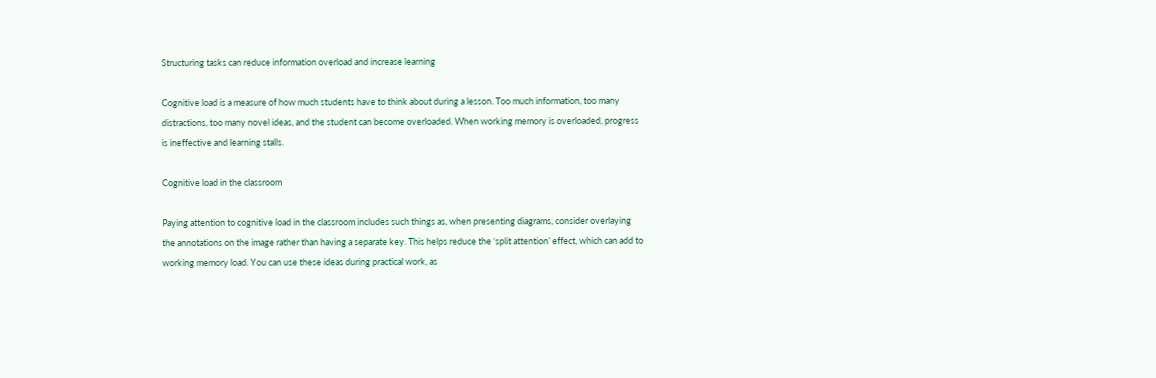Structuring tasks can reduce information overload and increase learning

Cognitive load is a measure of how much students have to think about during a lesson. Too much information, too many distractions, too many novel ideas, and the student can become overloaded. When working memory is overloaded, progress is ineffective and learning stalls.

Cognitive load in the classroom

Paying attention to cognitive load in the classroom includes such things as, when presenting diagrams, consider overlaying the annotations on the image rather than having a separate key. This helps reduce the ‘split attention’ effect, which can add to working memory load. You can use these ideas during practical work, as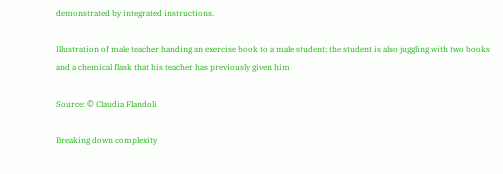demonstrated by integrated instructions.

Illustration of male teacher handing an exercise book to a male student; the student is also juggling with two books and a chemical flask that his teacher has previously given him

Source: © Claudia Flandoli

Breaking down complexity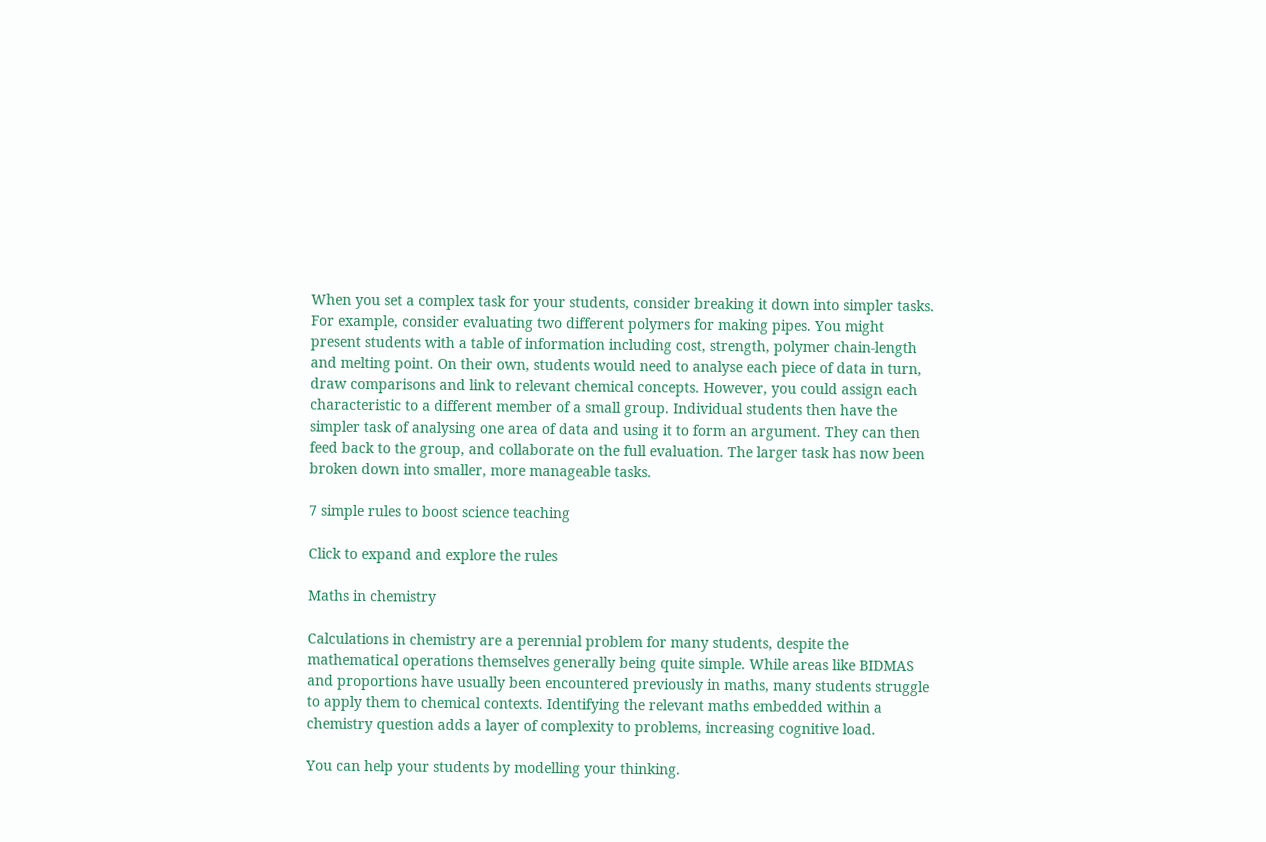When you set a complex task for your students, consider breaking it down into simpler tasks. For example, consider evaluating two different polymers for making pipes. You might present students with a table of information including cost, strength, polymer chain-length and melting point. On their own, students would need to analyse each piece of data in turn, draw comparisons and link to relevant chemical concepts. However, you could assign each characteristic to a different member of a small group. Individual students then have the simpler task of analysing one area of data and using it to form an argument. They can then feed back to the group, and collaborate on the full evaluation. The larger task has now been broken down into smaller, more manageable tasks.

7 simple rules to boost science teaching

Click to expand and explore the rules

Maths in chemistry

Calculations in chemistry are a perennial problem for many students, despite the mathematical operations themselves generally being quite simple. While areas like BIDMAS and proportions have usually been encountered previously in maths, many students struggle to apply them to chemical contexts. Identifying the relevant maths embedded within a chemistry question adds a layer of complexity to problems, increasing cognitive load.

You can help your students by modelling your thinking.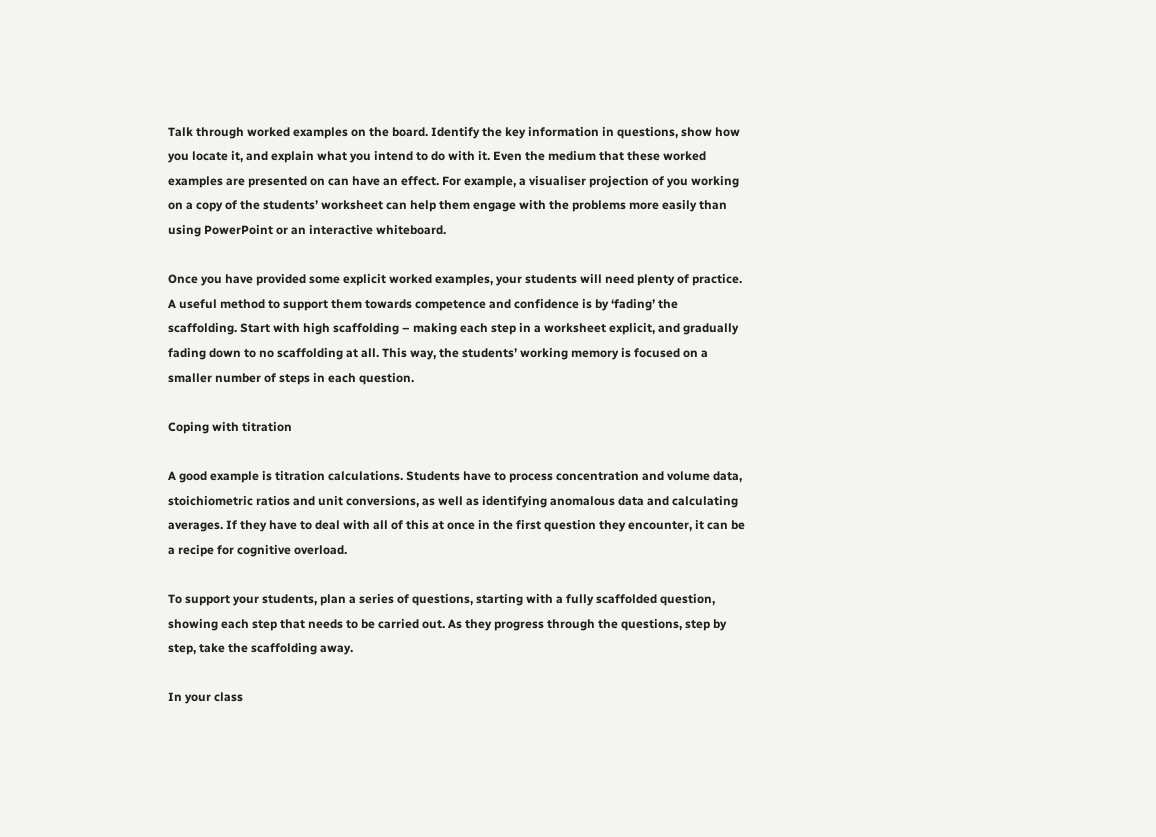Talk through worked examples on the board. Identify the key information in questions, show how you locate it, and explain what you intend to do with it. Even the medium that these worked examples are presented on can have an effect. For example, a visualiser projection of you working on a copy of the students’ worksheet can help them engage with the problems more easily than using PowerPoint or an interactive whiteboard.

Once you have provided some explicit worked examples, your students will need plenty of practice. A useful method to support them towards competence and confidence is by ‘fading’ the scaffolding. Start with high scaffolding – making each step in a worksheet explicit, and gradually fading down to no scaffolding at all. This way, the students’ working memory is focused on a smaller number of steps in each question.

Coping with titration

A good example is titration calculations. Students have to process concentration and volume data, stoichiometric ratios and unit conversions, as well as identifying anomalous data and calculating averages. If they have to deal with all of this at once in the first question they encounter, it can be a recipe for cognitive overload.

To support your students, plan a series of questions, starting with a fully scaffolded question, showing each step that needs to be carried out. As they progress through the questions, step by step, take the scaffolding away.

In your class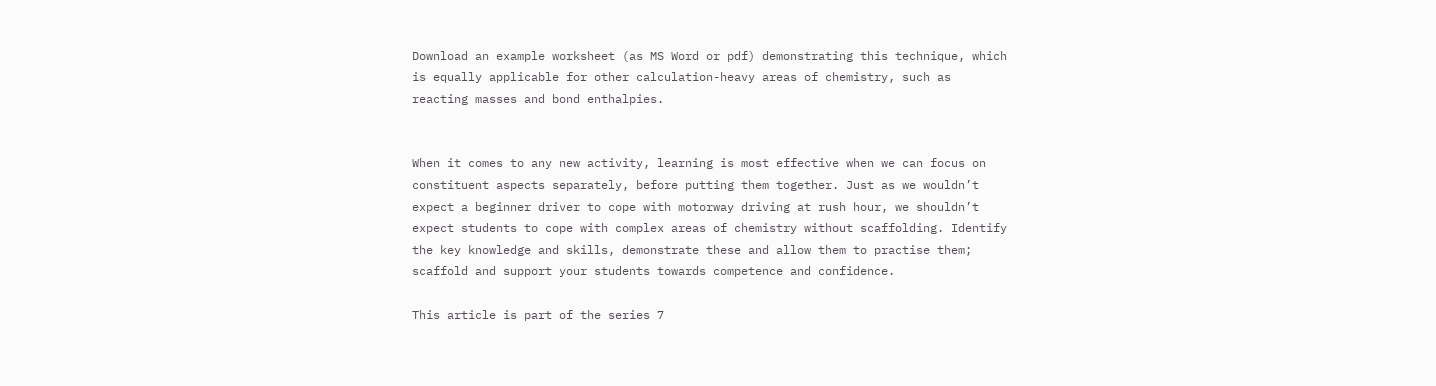Download an example worksheet (as MS Word or pdf) demonstrating this technique, which is equally applicable for other calculation-heavy areas of chemistry, such as reacting masses and bond enthalpies.


When it comes to any new activity, learning is most effective when we can focus on constituent aspects separately, before putting them together. Just as we wouldn’t expect a beginner driver to cope with motorway driving at rush hour, we shouldn’t expect students to cope with complex areas of chemistry without scaffolding. Identify the key knowledge and skills, demonstrate these and allow them to practise them; scaffold and support your students towards competence and confidence.

This article is part of the series 7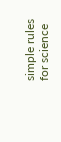simple rules for science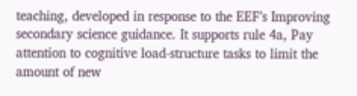teaching, developed in response to the EEF’s Improving secondary science guidance. It supports rule 4a, Pay attention to cognitive load-structure tasks to limit the amount of new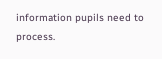information pupils need to process.